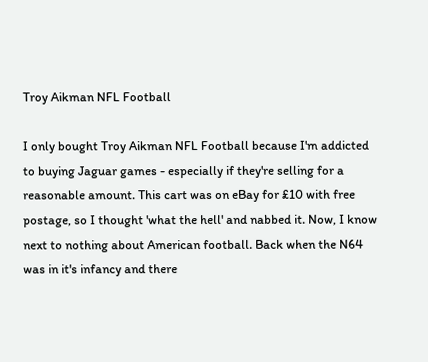Troy Aikman NFL Football

I only bought Troy Aikman NFL Football because I'm addicted to buying Jaguar games - especially if they're selling for a reasonable amount. This cart was on eBay for £10 with free postage, so I thought 'what the hell' and nabbed it. Now, I know next to nothing about American football. Back when the N64 was in it's infancy and there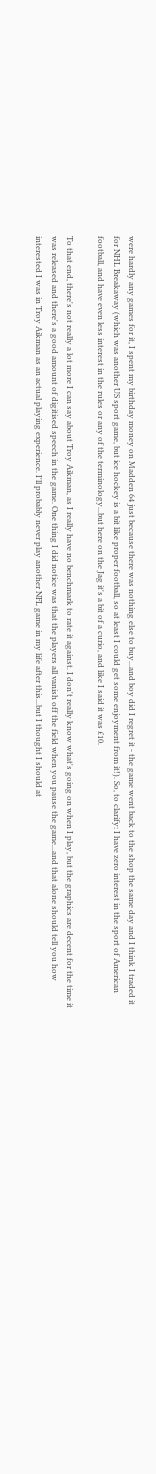were hardly any games for it, I spent my birthday money on Madden 64 just because there was nothing else to buy...and boy did I regret it - the game went back to the shop the same day and I think I traded it for NHL Breakaway (which was another US sport game, but ice hockey is a bit like proper football, so at least I could get some enjoyment from it!). So, to clarify: I have zero interest in the sport of American football, and have even less interest in the rules or any of the terminology...but here on the Jag it's a bit of a curio, and like I said it was £10.

To that end, there's not really a lot more I can say about Troy Aikman, as I really have no benchmark to rate it against. I don't really know what's going on when I play, but the graphics are decent for the time it was released and there's a good amount of digitised speech in the game. One thing I did notice was that the players all vanish off the field when you pause the game...and that alone should tell you how interested I was in Troy Aikman as an actual playing experience. I'll probably never play another NFL game in my life after this...but I thought I should at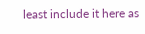least include it here as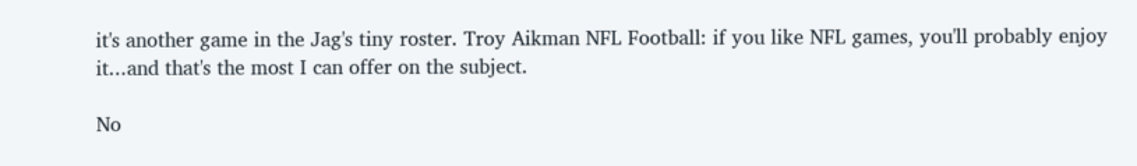it's another game in the Jag's tiny roster. Troy Aikman NFL Football: if you like NFL games, you'll probably enjoy it...and that's the most I can offer on the subject.

No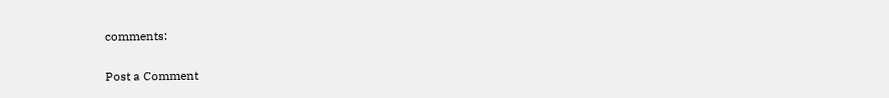comments:

Post a Comment